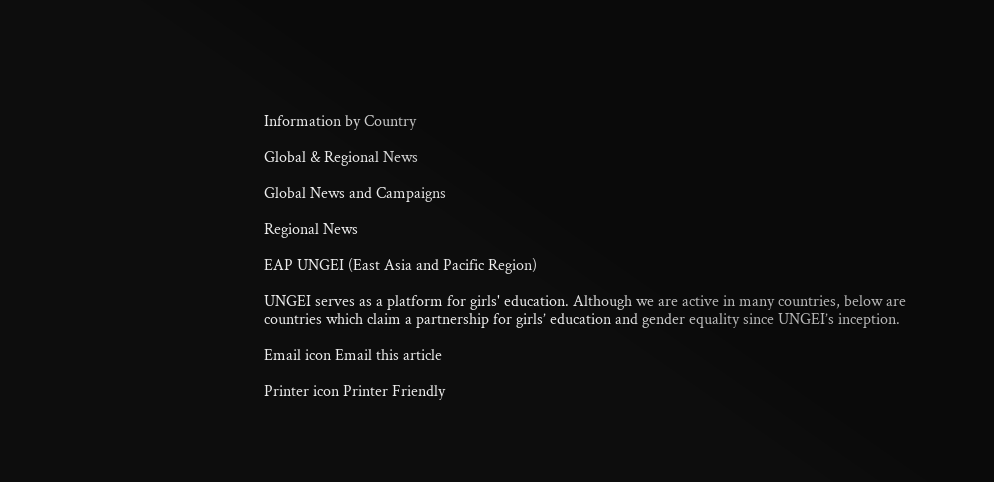Information by Country

Global & Regional News

Global News and Campaigns

Regional News

EAP UNGEI (East Asia and Pacific Region)

UNGEI serves as a platform for girls' education. Although we are active in many countries, below are countries which claim a partnership for girls’ education and gender equality since UNGEI’s inception.

Email icon Email this article

Printer icon Printer Friendly